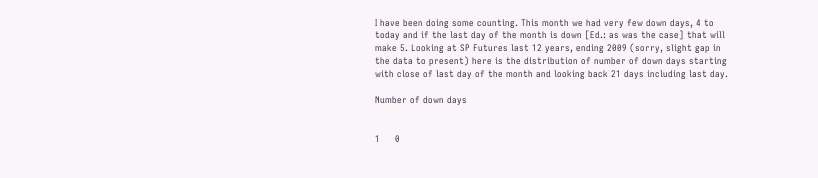I have been doing some counting. This month we had very few down days, 4 to today and if the last day of the month is down [Ed.: as was the case] that will make 5. Looking at SP Futures last 12 years, ending 2009 (sorry, slight gap in the data to present) here is the distribution of number of down days starting with close of last day of the month and looking back 21 days including last day.

Number of down days


1     0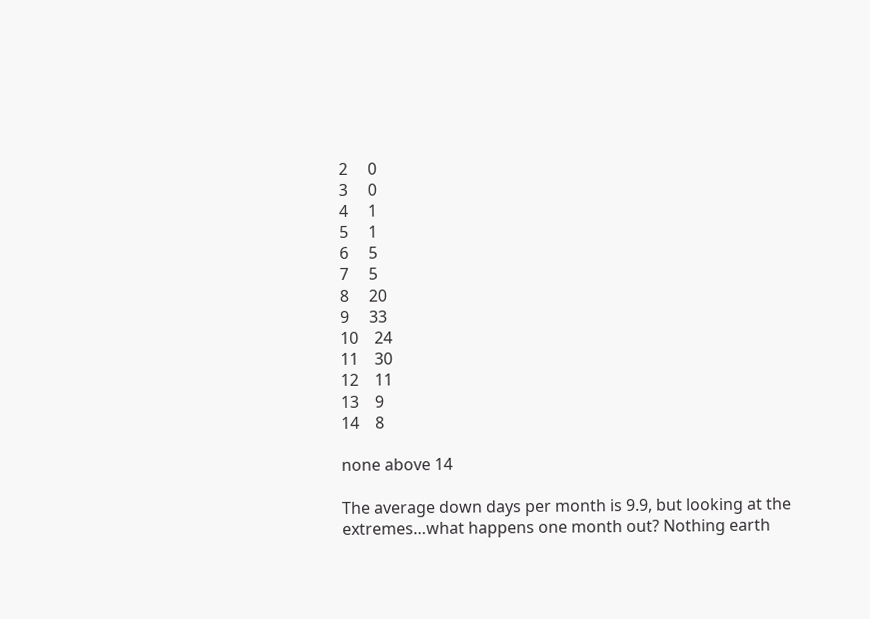2     0
3     0
4     1
5     1
6     5
7     5
8     20
9     33
10    24
11    30
12    11
13    9
14    8

none above 14

The average down days per month is 9.9, but looking at the extremes…what happens one month out? Nothing earth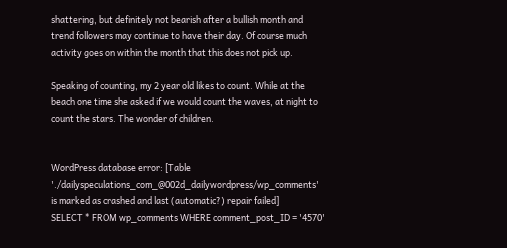shattering, but definitely not bearish after a bullish month and trend followers may continue to have their day. Of course much activity goes on within the month that this does not pick up.

Speaking of counting, my 2 year old likes to count. While at the beach one time she asked if we would count the waves, at night to count the stars. The wonder of children.


WordPress database error: [Table './dailyspeculations_com_@002d_dailywordpress/wp_comments' is marked as crashed and last (automatic?) repair failed]
SELECT * FROM wp_comments WHERE comment_post_ID = '4570'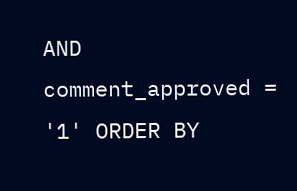AND comment_approved = '1' ORDER BY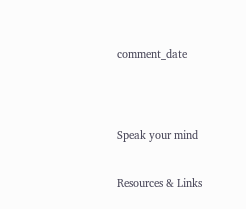comment_date




Speak your mind


Resources & Links